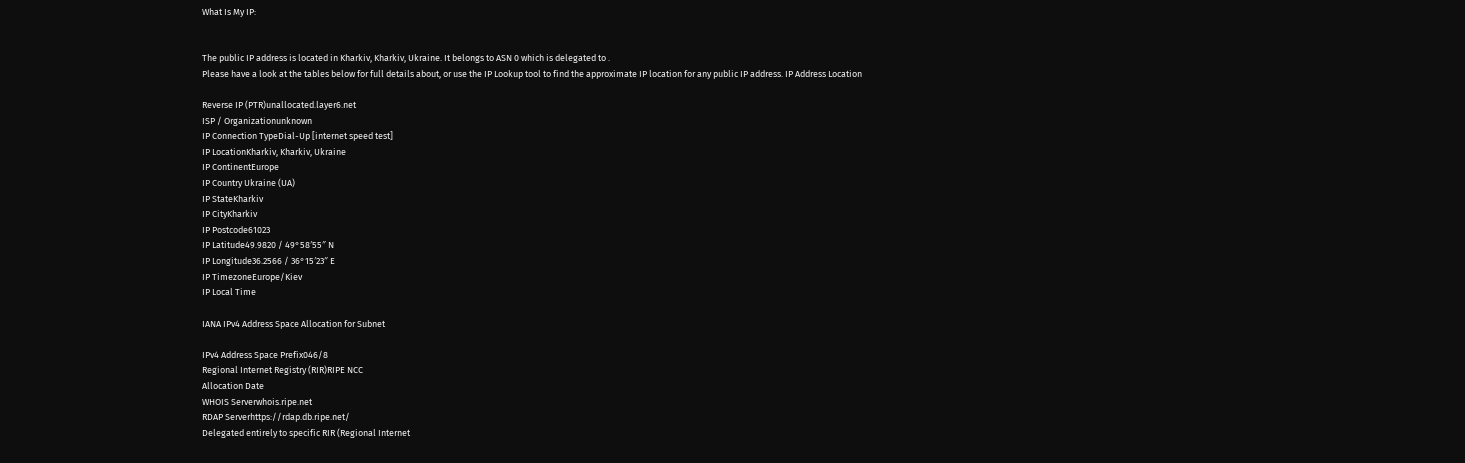What Is My IP:


The public IP address is located in Kharkiv, Kharkiv, Ukraine. It belongs to ASN 0 which is delegated to .
Please have a look at the tables below for full details about, or use the IP Lookup tool to find the approximate IP location for any public IP address. IP Address Location

Reverse IP (PTR)unallocated.layer6.net
ISP / Organizationunknown
IP Connection TypeDial-Up [internet speed test]
IP LocationKharkiv, Kharkiv, Ukraine
IP ContinentEurope
IP Country Ukraine (UA)
IP StateKharkiv
IP CityKharkiv
IP Postcode61023
IP Latitude49.9820 / 49°58′55″ N
IP Longitude36.2566 / 36°15′23″ E
IP TimezoneEurope/Kiev
IP Local Time

IANA IPv4 Address Space Allocation for Subnet

IPv4 Address Space Prefix046/8
Regional Internet Registry (RIR)RIPE NCC
Allocation Date
WHOIS Serverwhois.ripe.net
RDAP Serverhttps://rdap.db.ripe.net/
Delegated entirely to specific RIR (Regional Internet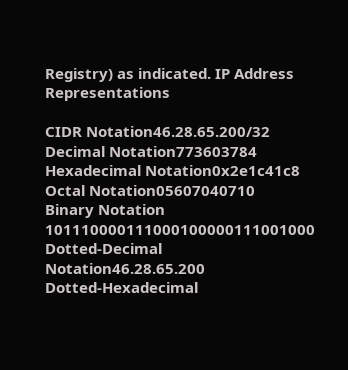Registry) as indicated. IP Address Representations

CIDR Notation46.28.65.200/32
Decimal Notation773603784
Hexadecimal Notation0x2e1c41c8
Octal Notation05607040710
Binary Notation 101110000111000100000111001000
Dotted-Decimal Notation46.28.65.200
Dotted-Hexadecimal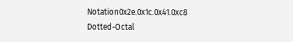Notation0x2e.0x1c.0x41.0xc8
Dotted-Octal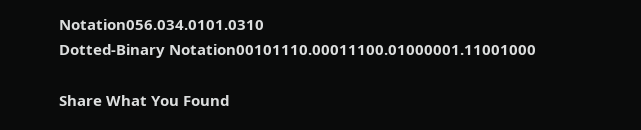Notation056.034.0101.0310
Dotted-Binary Notation00101110.00011100.01000001.11001000

Share What You Found